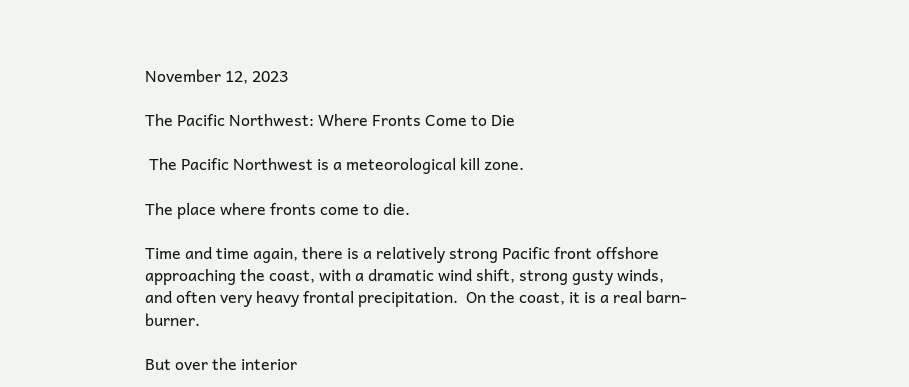November 12, 2023

The Pacific Northwest: Where Fronts Come to Die

 The Pacific Northwest is a meteorological kill zone.

The place where fronts come to die.

Time and time again, there is a relatively strong Pacific front offshore approaching the coast, with a dramatic wind shift, strong gusty winds, and often very heavy frontal precipitation.  On the coast, it is a real barn-burner.

But over the interior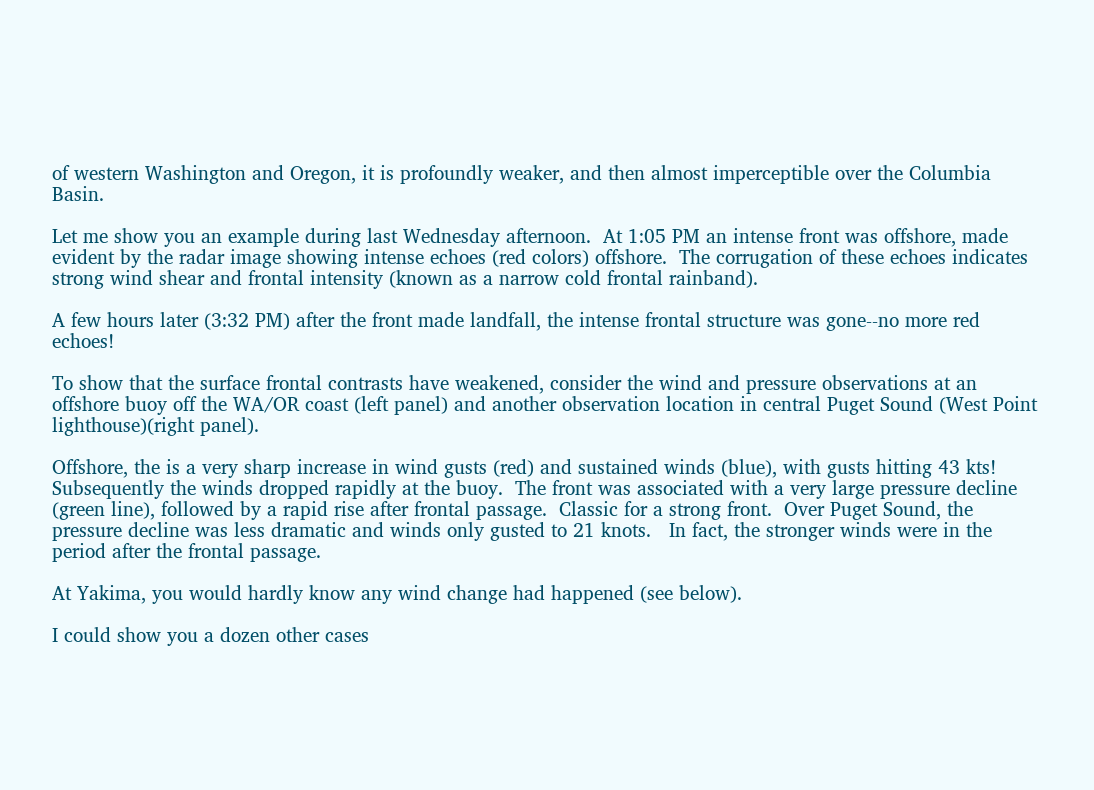of western Washington and Oregon, it is profoundly weaker, and then almost imperceptible over the Columbia Basin.

Let me show you an example during last Wednesday afternoon.  At 1:05 PM an intense front was offshore, made evident by the radar image showing intense echoes (red colors) offshore.  The corrugation of these echoes indicates strong wind shear and frontal intensity (known as a narrow cold frontal rainband).

A few hours later (3:32 PM) after the front made landfall, the intense frontal structure was gone--no more red echoes!

To show that the surface frontal contrasts have weakened, consider the wind and pressure observations at an offshore buoy off the WA/OR coast (left panel) and another observation location in central Puget Sound (West Point lighthouse)(right panel).

Offshore, the is a very sharp increase in wind gusts (red) and sustained winds (blue), with gusts hitting 43 kts!  Subsequently the winds dropped rapidly at the buoy.  The front was associated with a very large pressure decline (green line), followed by a rapid rise after frontal passage.  Classic for a strong front.  Over Puget Sound, the pressure decline was less dramatic and winds only gusted to 21 knots.   In fact, the stronger winds were in the period after the frontal passage.

At Yakima, you would hardly know any wind change had happened (see below).

I could show you a dozen other cases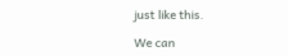just like this.

We can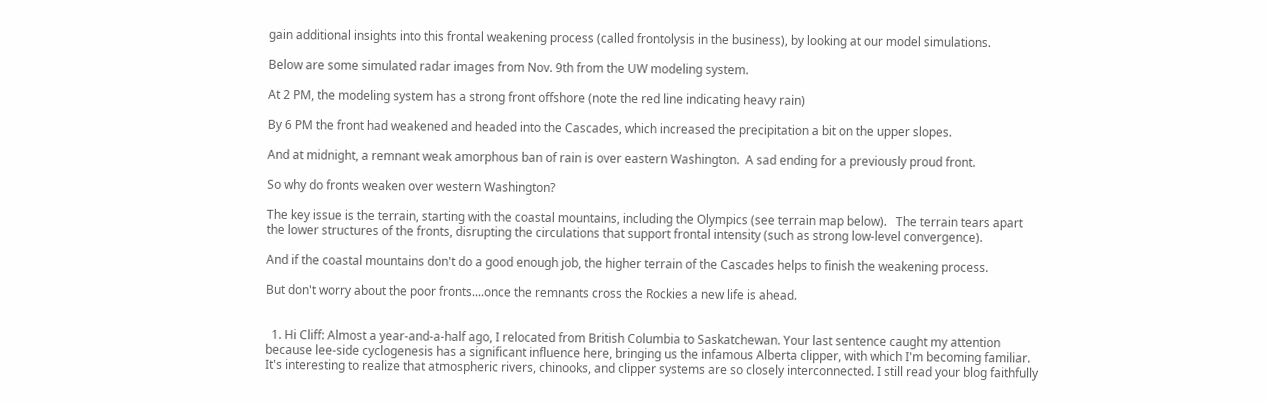gain additional insights into this frontal weakening process (called frontolysis in the business), by looking at our model simulations.

Below are some simulated radar images from Nov. 9th from the UW modeling system.

At 2 PM, the modeling system has a strong front offshore (note the red line indicating heavy rain)

By 6 PM the front had weakened and headed into the Cascades, which increased the precipitation a bit on the upper slopes.

And at midnight, a remnant weak amorphous ban of rain is over eastern Washington.  A sad ending for a previously proud front.

So why do fronts weaken over western Washington?

The key issue is the terrain, starting with the coastal mountains, including the Olympics (see terrain map below).   The terrain tears apart the lower structures of the fronts, disrupting the circulations that support frontal intensity (such as strong low-level convergence).

And if the coastal mountains don't do a good enough job, the higher terrain of the Cascades helps to finish the weakening process.

But don't worry about the poor fronts....once the remnants cross the Rockies a new life is ahead.


  1. Hi Cliff: Almost a year-and-a-half ago, I relocated from British Columbia to Saskatchewan. Your last sentence caught my attention because lee-side cyclogenesis has a significant influence here, bringing us the infamous Alberta clipper, with which I'm becoming familiar. It's interesting to realize that atmospheric rivers, chinooks, and clipper systems are so closely interconnected. I still read your blog faithfully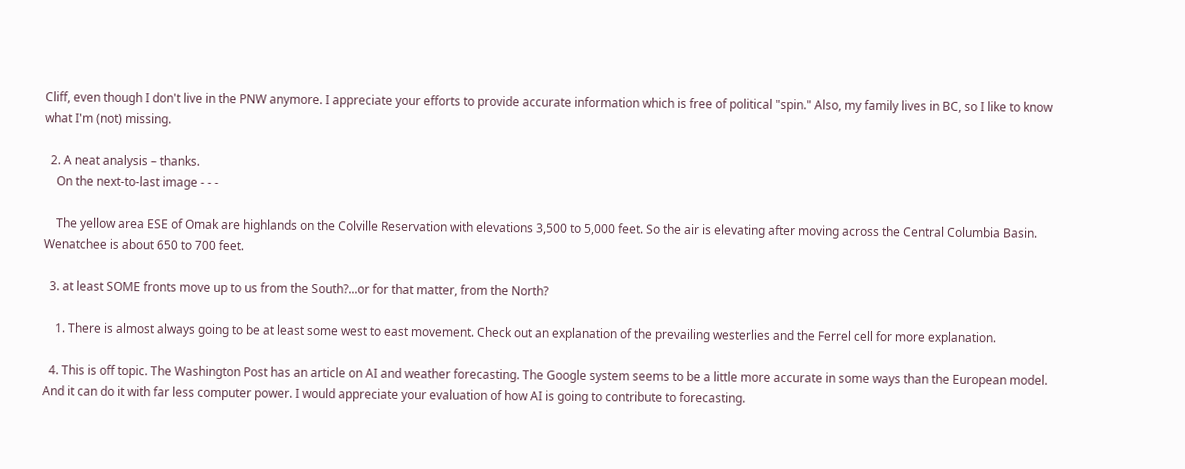Cliff, even though I don't live in the PNW anymore. I appreciate your efforts to provide accurate information which is free of political "spin." Also, my family lives in BC, so I like to know what I'm (not) missing.

  2. A neat analysis – thanks.
    On the next-to-last image - - -

    The yellow area ESE of Omak are highlands on the Colville Reservation with elevations 3,500 to 5,000 feet. So the air is elevating after moving across the Central Columbia Basin. Wenatchee is about 650 to 700 feet.

  3. at least SOME fronts move up to us from the South?...or for that matter, from the North?

    1. There is almost always going to be at least some west to east movement. Check out an explanation of the prevailing westerlies and the Ferrel cell for more explanation.

  4. This is off topic. The Washington Post has an article on AI and weather forecasting. The Google system seems to be a little more accurate in some ways than the European model. And it can do it with far less computer power. I would appreciate your evaluation of how AI is going to contribute to forecasting.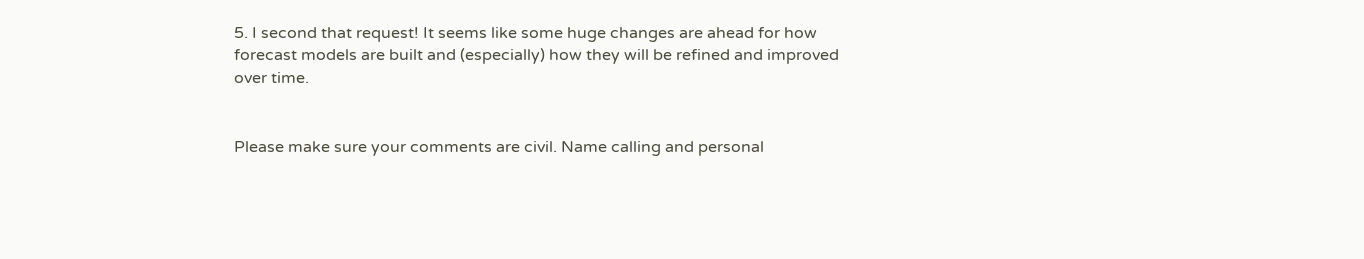5. I second that request! It seems like some huge changes are ahead for how forecast models are built and (especially) how they will be refined and improved over time.


Please make sure your comments are civil. Name calling and personal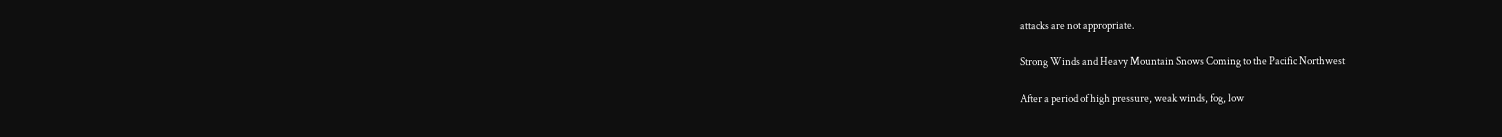attacks are not appropriate.

Strong Winds and Heavy Mountain Snows Coming to the Pacific Northwest

After a period of high pressure, weak winds, fog, low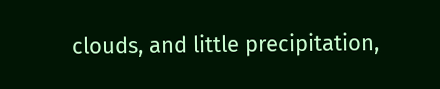clouds, and little precipitation,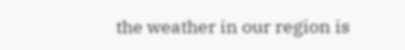the weather in our region is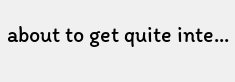about to get quite inte...